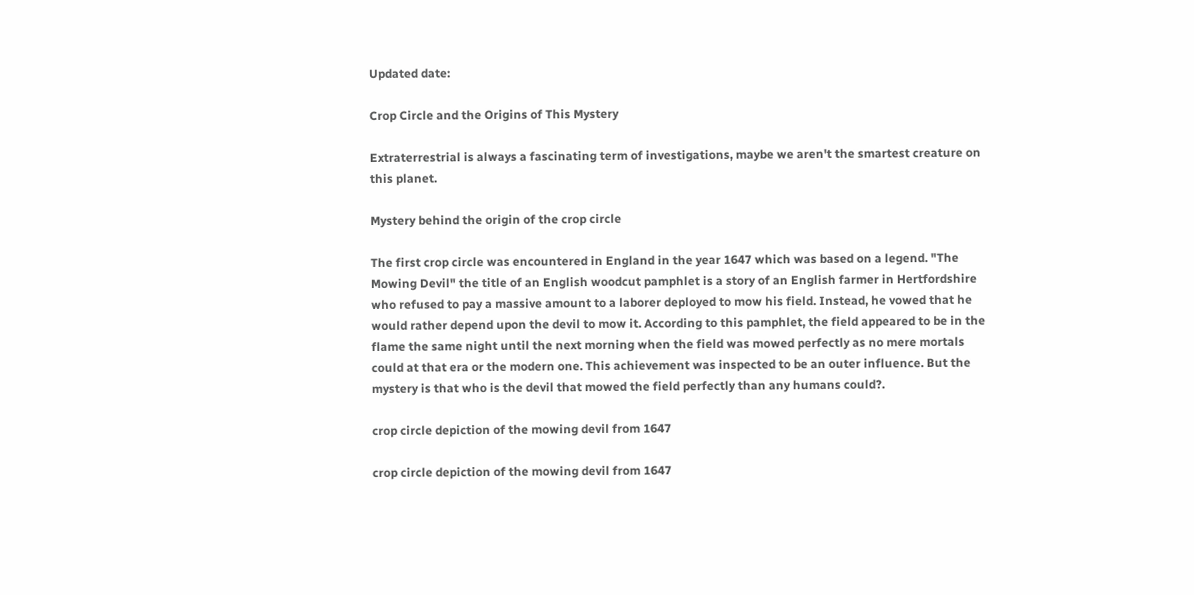Updated date:

Crop Circle and the Origins of This Mystery

Extraterrestrial is always a fascinating term of investigations, maybe we aren't the smartest creature on this planet.

Mystery behind the origin of the crop circle

The first crop circle was encountered in England in the year 1647 which was based on a legend. "The Mowing Devil" the title of an English woodcut pamphlet is a story of an English farmer in Hertfordshire who refused to pay a massive amount to a laborer deployed to mow his field. Instead, he vowed that he would rather depend upon the devil to mow it. According to this pamphlet, the field appeared to be in the flame the same night until the next morning when the field was mowed perfectly as no mere mortals could at that era or the modern one. This achievement was inspected to be an outer influence. But the mystery is that who is the devil that mowed the field perfectly than any humans could?.

crop circle depiction of the mowing devil from 1647

crop circle depiction of the mowing devil from 1647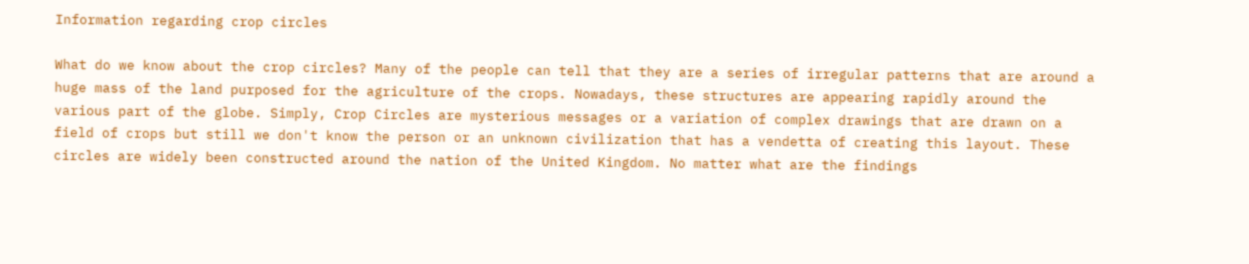Information regarding crop circles

What do we know about the crop circles? Many of the people can tell that they are a series of irregular patterns that are around a huge mass of the land purposed for the agriculture of the crops. Nowadays, these structures are appearing rapidly around the various part of the globe. Simply, Crop Circles are mysterious messages or a variation of complex drawings that are drawn on a field of crops but still we don't know the person or an unknown civilization that has a vendetta of creating this layout. These circles are widely been constructed around the nation of the United Kingdom. No matter what are the findings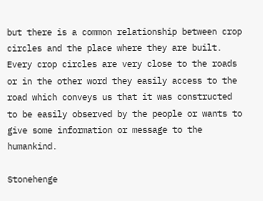but there is a common relationship between crop circles and the place where they are built. Every crop circles are very close to the roads or in the other word they easily access to the road which conveys us that it was constructed to be easily observed by the people or wants to give some information or message to the humankind.

Stonehenge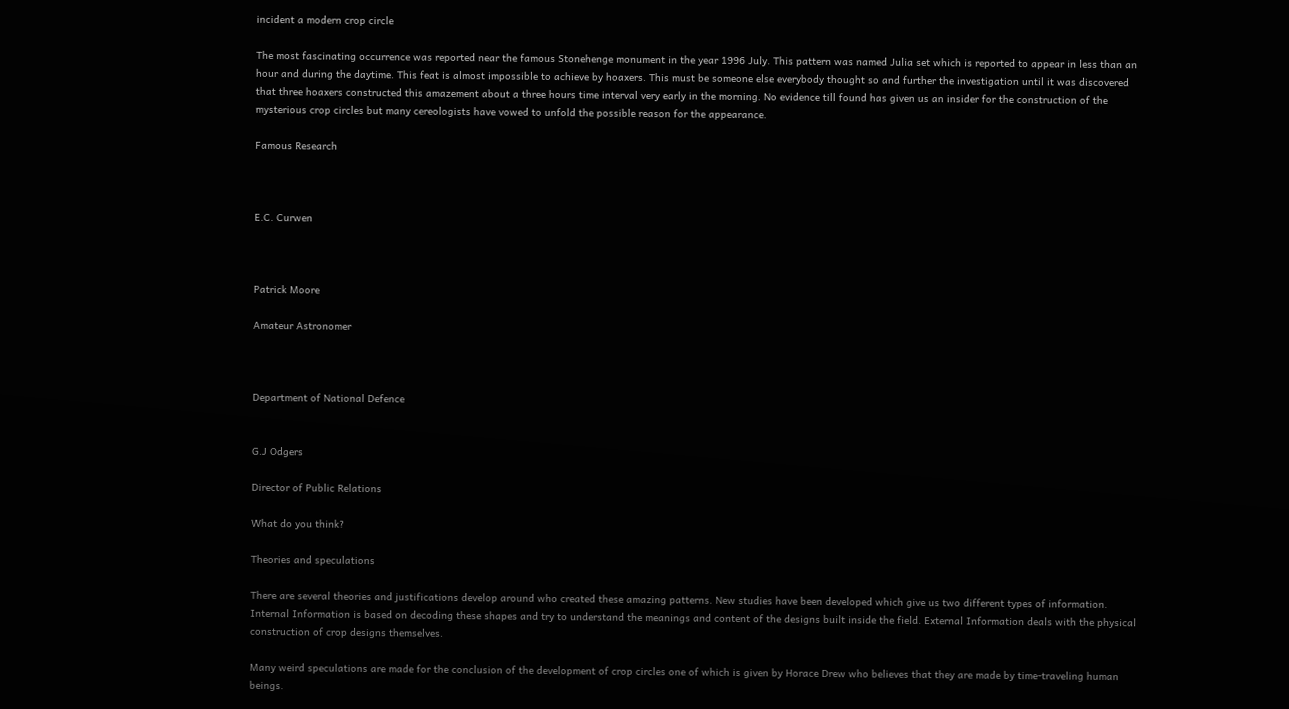incident a modern crop circle

The most fascinating occurrence was reported near the famous Stonehenge monument in the year 1996 July. This pattern was named Julia set which is reported to appear in less than an hour and during the daytime. This feat is almost impossible to achieve by hoaxers. This must be someone else everybody thought so and further the investigation until it was discovered that three hoaxers constructed this amazement about a three hours time interval very early in the morning. No evidence till found has given us an insider for the construction of the mysterious crop circles but many cereologists have vowed to unfold the possible reason for the appearance.

Famous Research



E.C. Curwen



Patrick Moore

Amateur Astronomer



Department of National Defence


G.J Odgers

Director of Public Relations

What do you think?

Theories and speculations

There are several theories and justifications develop around who created these amazing patterns. New studies have been developed which give us two different types of information. Internal Information is based on decoding these shapes and try to understand the meanings and content of the designs built inside the field. External Information deals with the physical construction of crop designs themselves.

Many weird speculations are made for the conclusion of the development of crop circles one of which is given by Horace Drew who believes that they are made by time-traveling human beings.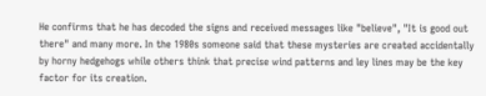He confirms that he has decoded the signs and received messages like "believe", "It is good out there" and many more. In the 1980s someone said that these mysteries are created accidentally by horny hedgehogs while others think that precise wind patterns and ley lines may be the key factor for its creation.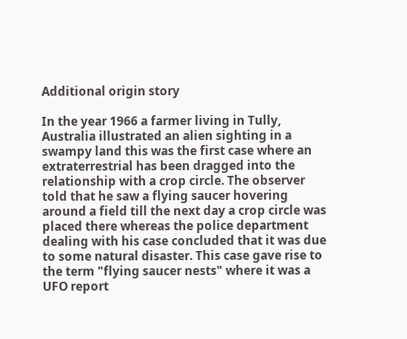Additional origin story

In the year 1966 a farmer living in Tully, Australia illustrated an alien sighting in a swampy land this was the first case where an extraterrestrial has been dragged into the relationship with a crop circle. The observer told that he saw a flying saucer hovering around a field till the next day a crop circle was placed there whereas the police department dealing with his case concluded that it was due to some natural disaster. This case gave rise to the term "flying saucer nests" where it was a UFO report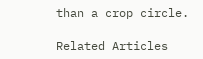than a crop circle.

Related Articles